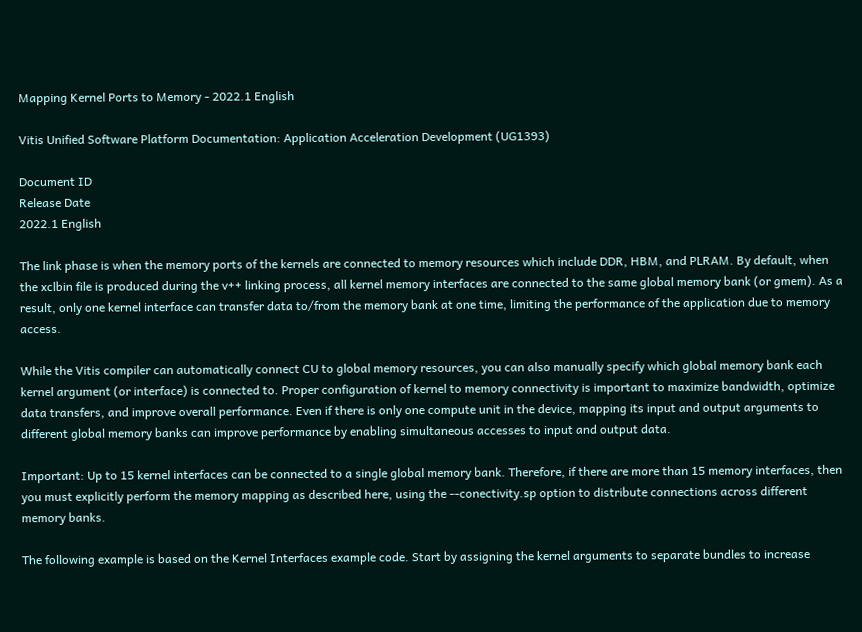Mapping Kernel Ports to Memory - 2022.1 English

Vitis Unified Software Platform Documentation: Application Acceleration Development (UG1393)

Document ID
Release Date
2022.1 English

The link phase is when the memory ports of the kernels are connected to memory resources which include DDR, HBM, and PLRAM. By default, when the xclbin file is produced during the v++ linking process, all kernel memory interfaces are connected to the same global memory bank (or gmem). As a result, only one kernel interface can transfer data to/from the memory bank at one time, limiting the performance of the application due to memory access.

While the Vitis compiler can automatically connect CU to global memory resources, you can also manually specify which global memory bank each kernel argument (or interface) is connected to. Proper configuration of kernel to memory connectivity is important to maximize bandwidth, optimize data transfers, and improve overall performance. Even if there is only one compute unit in the device, mapping its input and output arguments to different global memory banks can improve performance by enabling simultaneous accesses to input and output data.

Important: Up to 15 kernel interfaces can be connected to a single global memory bank. Therefore, if there are more than 15 memory interfaces, then you must explicitly perform the memory mapping as described here, using the --conectivity.sp option to distribute connections across different memory banks.

The following example is based on the Kernel Interfaces example code. Start by assigning the kernel arguments to separate bundles to increase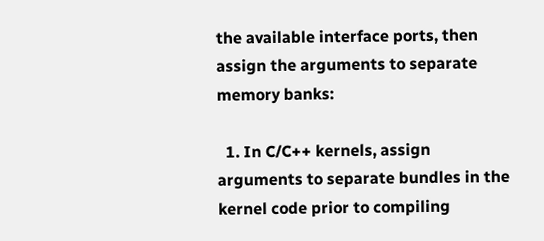the available interface ports, then assign the arguments to separate memory banks:

  1. In C/C++ kernels, assign arguments to separate bundles in the kernel code prior to compiling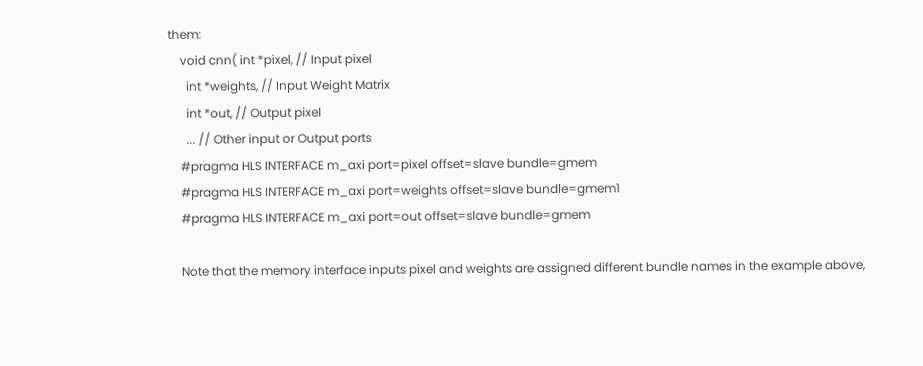them:
    void cnn( int *pixel, // Input pixel
      int *weights, // Input Weight Matrix
      int *out, // Output pixel
      ... // Other input or Output ports
    #pragma HLS INTERFACE m_axi port=pixel offset=slave bundle=gmem
    #pragma HLS INTERFACE m_axi port=weights offset=slave bundle=gmem1
    #pragma HLS INTERFACE m_axi port=out offset=slave bundle=gmem

    Note that the memory interface inputs pixel and weights are assigned different bundle names in the example above,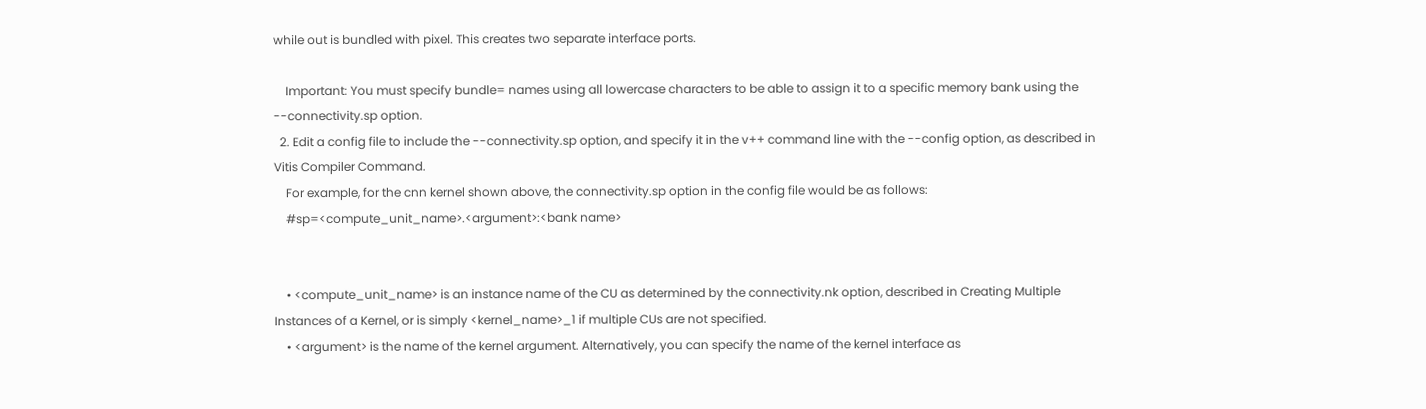while out is bundled with pixel. This creates two separate interface ports.

    Important: You must specify bundle= names using all lowercase characters to be able to assign it to a specific memory bank using the --connectivity.sp option.
  2. Edit a config file to include the --connectivity.sp option, and specify it in the v++ command line with the --config option, as described in Vitis Compiler Command.
    For example, for the cnn kernel shown above, the connectivity.sp option in the config file would be as follows:
    #sp=<compute_unit_name>.<argument>:<bank name>


    • <compute_unit_name> is an instance name of the CU as determined by the connectivity.nk option, described in Creating Multiple Instances of a Kernel, or is simply <kernel_name>_1 if multiple CUs are not specified.
    • <argument> is the name of the kernel argument. Alternatively, you can specify the name of the kernel interface as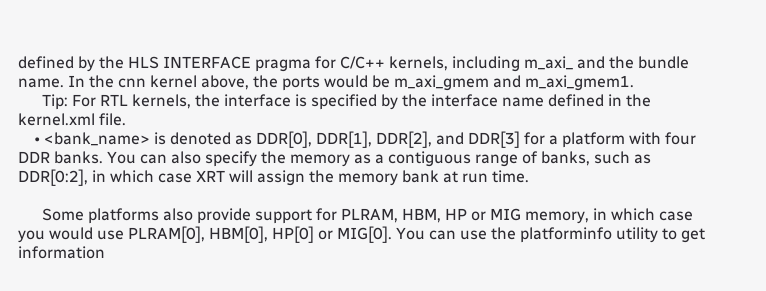defined by the HLS INTERFACE pragma for C/C++ kernels, including m_axi_ and the bundle name. In the cnn kernel above, the ports would be m_axi_gmem and m_axi_gmem1.
      Tip: For RTL kernels, the interface is specified by the interface name defined in the kernel.xml file.
    • <bank_name> is denoted as DDR[0], DDR[1], DDR[2], and DDR[3] for a platform with four DDR banks. You can also specify the memory as a contiguous range of banks, such as DDR[0:2], in which case XRT will assign the memory bank at run time.

      Some platforms also provide support for PLRAM, HBM, HP or MIG memory, in which case you would use PLRAM[0], HBM[0], HP[0] or MIG[0]. You can use the platforminfo utility to get information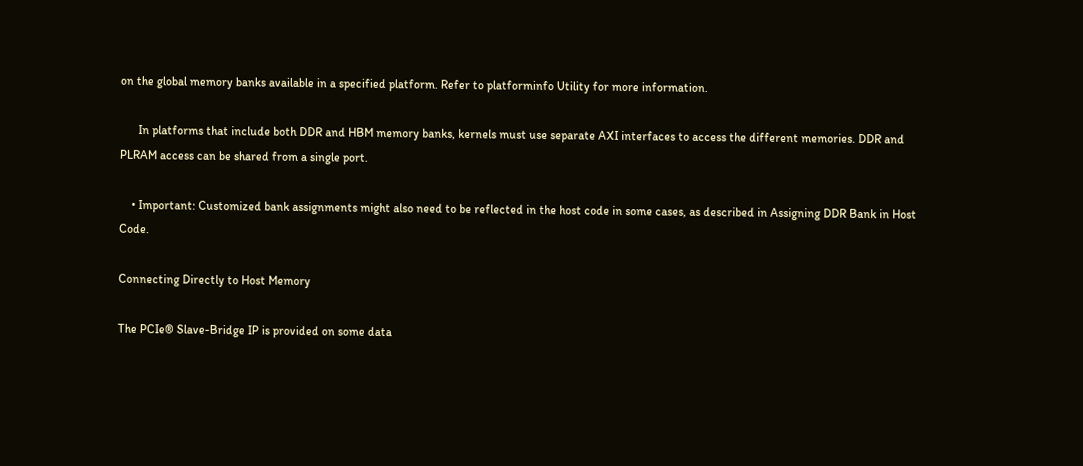on the global memory banks available in a specified platform. Refer to platforminfo Utility for more information.

      In platforms that include both DDR and HBM memory banks, kernels must use separate AXI interfaces to access the different memories. DDR and PLRAM access can be shared from a single port.

    • Important: Customized bank assignments might also need to be reflected in the host code in some cases, as described in Assigning DDR Bank in Host Code.

Connecting Directly to Host Memory

The PCIe® Slave-Bridge IP is provided on some data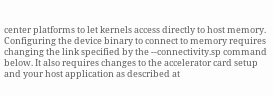center platforms to let kernels access directly to host memory. Configuring the device binary to connect to memory requires changing the link specified by the --connectivity.sp command below. It also requires changes to the accelerator card setup and your host application as described at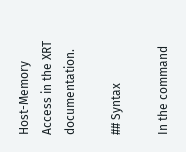Host-Memory Access in the XRT documentation.

## Syntax

In the command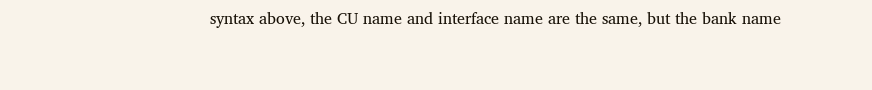syntax above, the CU name and interface name are the same, but the bank name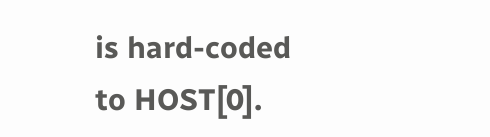is hard-coded to HOST[0].